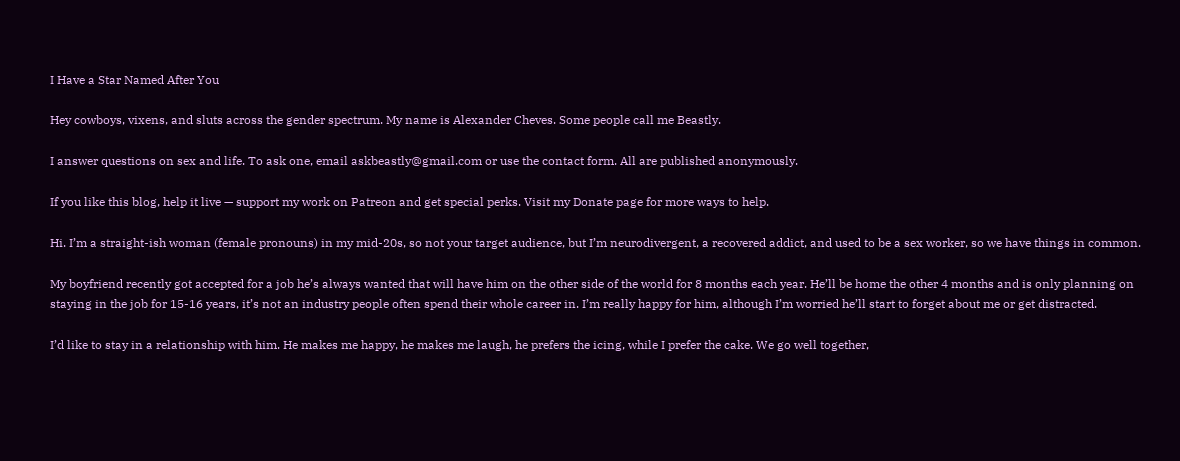I Have a Star Named After You

Hey cowboys, vixens, and sluts across the gender spectrum. My name is Alexander Cheves. Some people call me Beastly.

I answer questions on sex and life. To ask one, email askbeastly@gmail.com or use the contact form. All are published anonymously.

If you like this blog, help it live — support my work on Patreon and get special perks. Visit my Donate page for more ways to help.

Hi. I’m a straight-ish woman (female pronouns) in my mid-20s, so not your target audience, but I’m neurodivergent, a recovered addict, and used to be a sex worker, so we have things in common.

My boyfriend recently got accepted for a job he’s always wanted that will have him on the other side of the world for 8 months each year. He’ll be home the other 4 months and is only planning on staying in the job for 15-16 years, it’s not an industry people often spend their whole career in. I’m really happy for him, although I’m worried he’ll start to forget about me or get distracted.

I’d like to stay in a relationship with him. He makes me happy, he makes me laugh, he prefers the icing, while I prefer the cake. We go well together,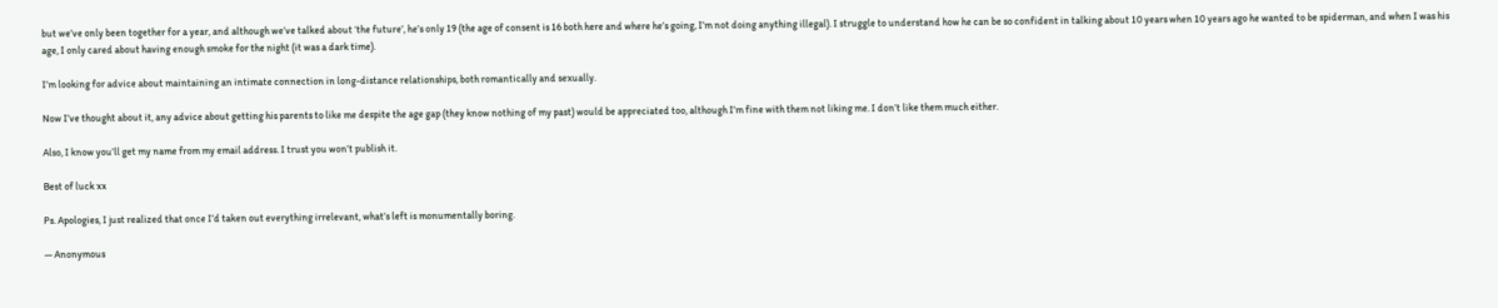but we’ve only been together for a year, and although we’ve talked about ‘the future’, he’s only 19 (the age of consent is 16 both here and where he’s going, I’m not doing anything illegal). I struggle to understand how he can be so confident in talking about 10 years when 10 years ago he wanted to be spiderman, and when I was his age, I only cared about having enough smoke for the night (it was a dark time).

I’m looking for advice about maintaining an intimate connection in long-distance relationships, both romantically and sexually.

Now I’ve thought about it, any advice about getting his parents to like me despite the age gap (they know nothing of my past) would be appreciated too, although I’m fine with them not liking me. I don’t like them much either.

Also, I know you’ll get my name from my email address. I trust you won’t publish it.

Best of luck xx

Ps. Apologies, I just realized that once I’d taken out everything irrelevant, what’s left is monumentally boring.

— Anonymous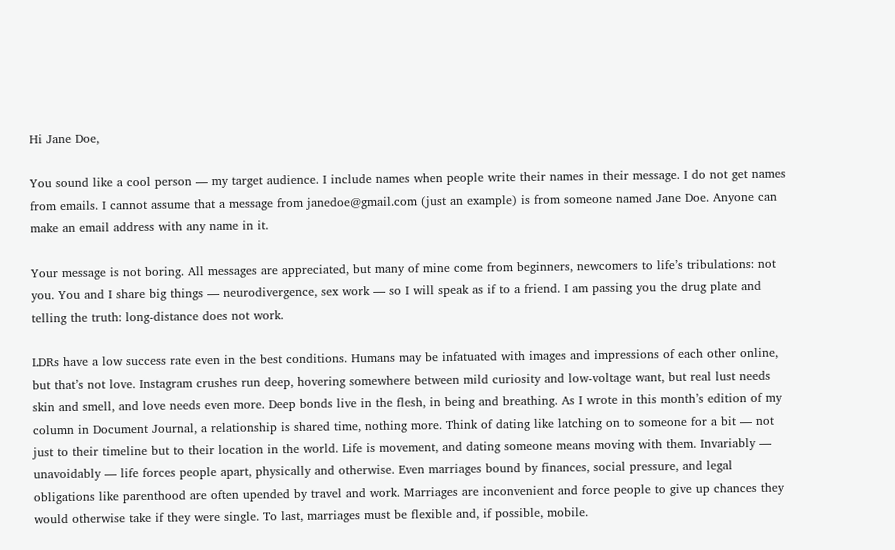Hi Jane Doe,

You sound like a cool person — my target audience. I include names when people write their names in their message. I do not get names from emails. I cannot assume that a message from janedoe@gmail.com (just an example) is from someone named Jane Doe. Anyone can make an email address with any name in it.

Your message is not boring. All messages are appreciated, but many of mine come from beginners, newcomers to life’s tribulations: not you. You and I share big things — neurodivergence, sex work — so I will speak as if to a friend. I am passing you the drug plate and telling the truth: long-distance does not work.

LDRs have a low success rate even in the best conditions. Humans may be infatuated with images and impressions of each other online, but that’s not love. Instagram crushes run deep, hovering somewhere between mild curiosity and low-voltage want, but real lust needs skin and smell, and love needs even more. Deep bonds live in the flesh, in being and breathing. As I wrote in this month’s edition of my column in Document Journal, a relationship is shared time, nothing more. Think of dating like latching on to someone for a bit — not just to their timeline but to their location in the world. Life is movement, and dating someone means moving with them. Invariably — unavoidably — life forces people apart, physically and otherwise. Even marriages bound by finances, social pressure, and legal obligations like parenthood are often upended by travel and work. Marriages are inconvenient and force people to give up chances they would otherwise take if they were single. To last, marriages must be flexible and, if possible, mobile.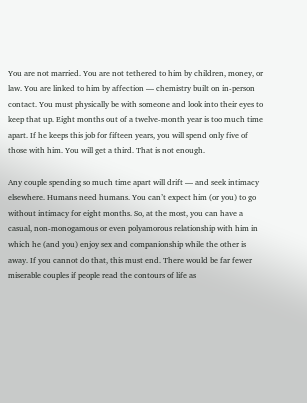You are not married. You are not tethered to him by children, money, or law. You are linked to him by affection — chemistry built on in-person contact. You must physically be with someone and look into their eyes to keep that up. Eight months out of a twelve-month year is too much time apart. If he keeps this job for fifteen years, you will spend only five of those with him. You will get a third. That is not enough.

Any couple spending so much time apart will drift — and seek intimacy elsewhere. Humans need humans. You can’t expect him (or you) to go without intimacy for eight months. So, at the most, you can have a casual, non-monogamous or even polyamorous relationship with him in which he (and you) enjoy sex and companionship while the other is away. If you cannot do that, this must end. There would be far fewer miserable couples if people read the contours of life as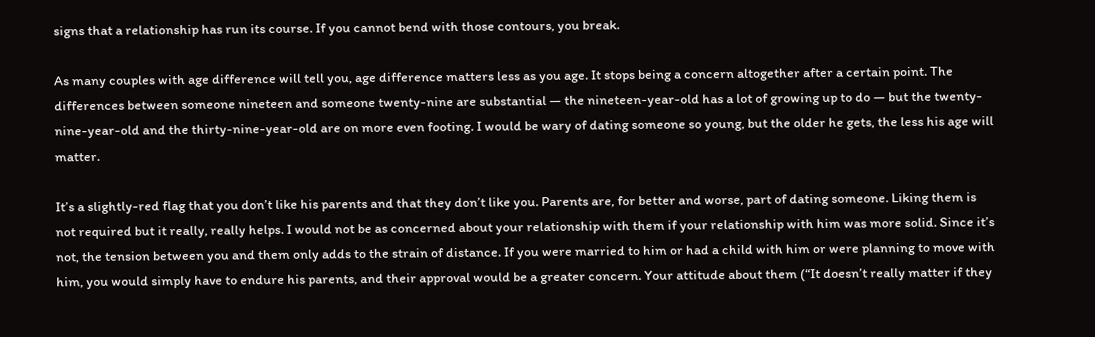signs that a relationship has run its course. If you cannot bend with those contours, you break.

As many couples with age difference will tell you, age difference matters less as you age. It stops being a concern altogether after a certain point. The differences between someone nineteen and someone twenty-nine are substantial — the nineteen-year-old has a lot of growing up to do — but the twenty-nine-year-old and the thirty-nine-year-old are on more even footing. I would be wary of dating someone so young, but the older he gets, the less his age will matter.

It’s a slightly-red flag that you don’t like his parents and that they don’t like you. Parents are, for better and worse, part of dating someone. Liking them is not required but it really, really helps. I would not be as concerned about your relationship with them if your relationship with him was more solid. Since it’s not, the tension between you and them only adds to the strain of distance. If you were married to him or had a child with him or were planning to move with him, you would simply have to endure his parents, and their approval would be a greater concern. Your attitude about them (“It doesn’t really matter if they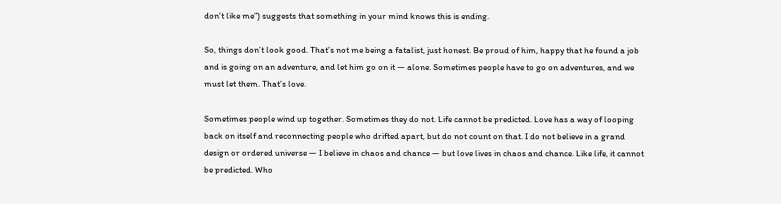don’t like me”) suggests that something in your mind knows this is ending.

So, things don’t look good. That’s not me being a fatalist, just honest. Be proud of him, happy that he found a job and is going on an adventure, and let him go on it — alone. Sometimes people have to go on adventures, and we must let them. That’s love.

Sometimes people wind up together. Sometimes they do not. Life cannot be predicted. Love has a way of looping back on itself and reconnecting people who drifted apart, but do not count on that. I do not believe in a grand design or ordered universe — I believe in chaos and chance — but love lives in chaos and chance. Like life, it cannot be predicted. Who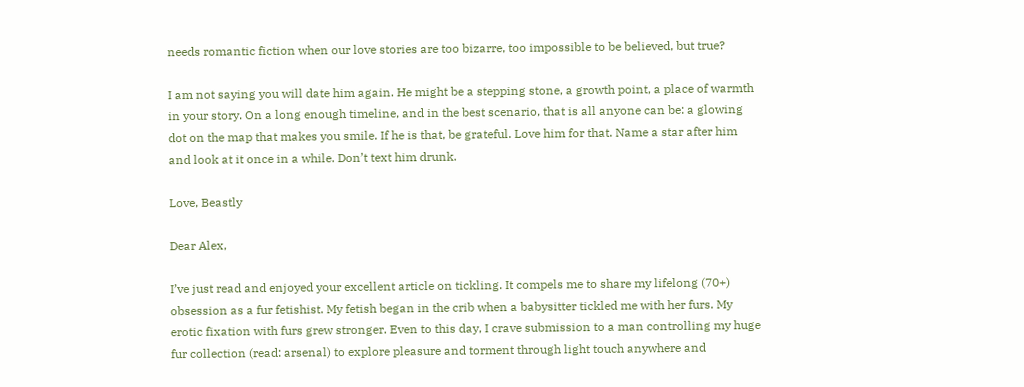needs romantic fiction when our love stories are too bizarre, too impossible to be believed, but true?

I am not saying you will date him again. He might be a stepping stone, a growth point, a place of warmth in your story. On a long enough timeline, and in the best scenario, that is all anyone can be: a glowing dot on the map that makes you smile. If he is that, be grateful. Love him for that. Name a star after him and look at it once in a while. Don’t text him drunk.

Love, Beastly

Dear Alex,

I’ve just read and enjoyed your excellent article on tickling. It compels me to share my lifelong (70+) obsession as a fur fetishist. My fetish began in the crib when a babysitter tickled me with her furs. My erotic fixation with furs grew stronger. Even to this day, I crave submission to a man controlling my huge fur collection (read: arsenal) to explore pleasure and torment through light touch anywhere and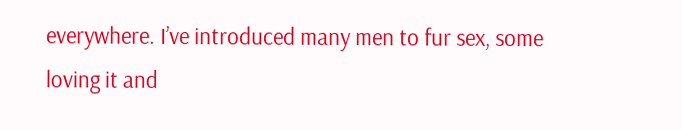everywhere. I’ve introduced many men to fur sex, some loving it and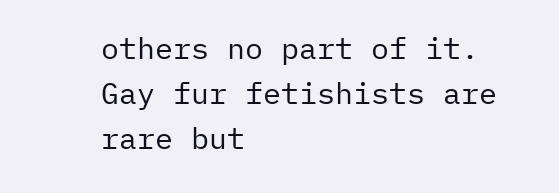others no part of it. Gay fur fetishists are rare but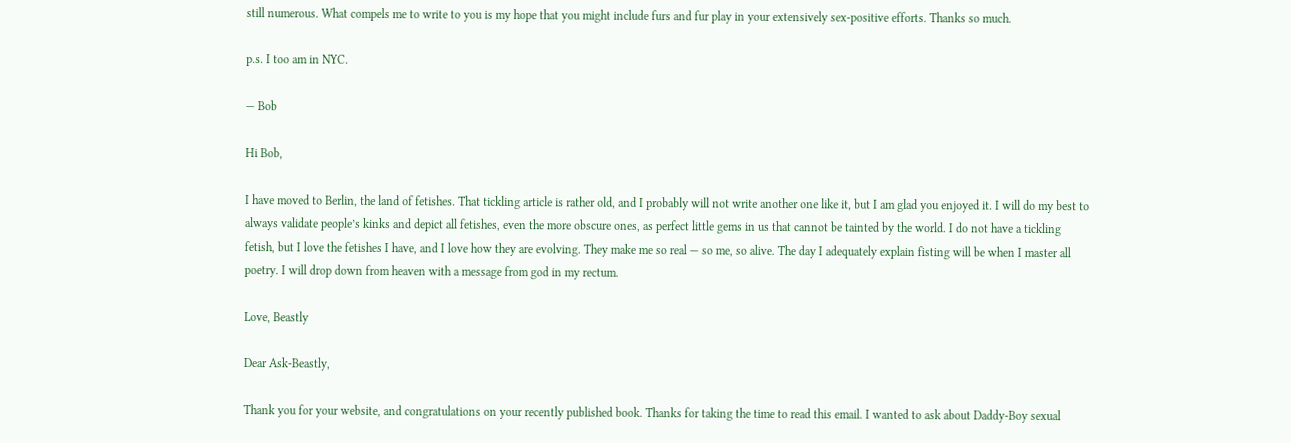still numerous. What compels me to write to you is my hope that you might include furs and fur play in your extensively sex-positive efforts. Thanks so much.

p.s. I too am in NYC.

— Bob

Hi Bob,

I have moved to Berlin, the land of fetishes. That tickling article is rather old, and I probably will not write another one like it, but I am glad you enjoyed it. I will do my best to always validate people’s kinks and depict all fetishes, even the more obscure ones, as perfect little gems in us that cannot be tainted by the world. I do not have a tickling fetish, but I love the fetishes I have, and I love how they are evolving. They make me so real — so me, so alive. The day I adequately explain fisting will be when I master all poetry. I will drop down from heaven with a message from god in my rectum.

Love, Beastly

Dear Ask-Beastly,

Thank you for your website, and congratulations on your recently published book. Thanks for taking the time to read this email. I wanted to ask about Daddy-Boy sexual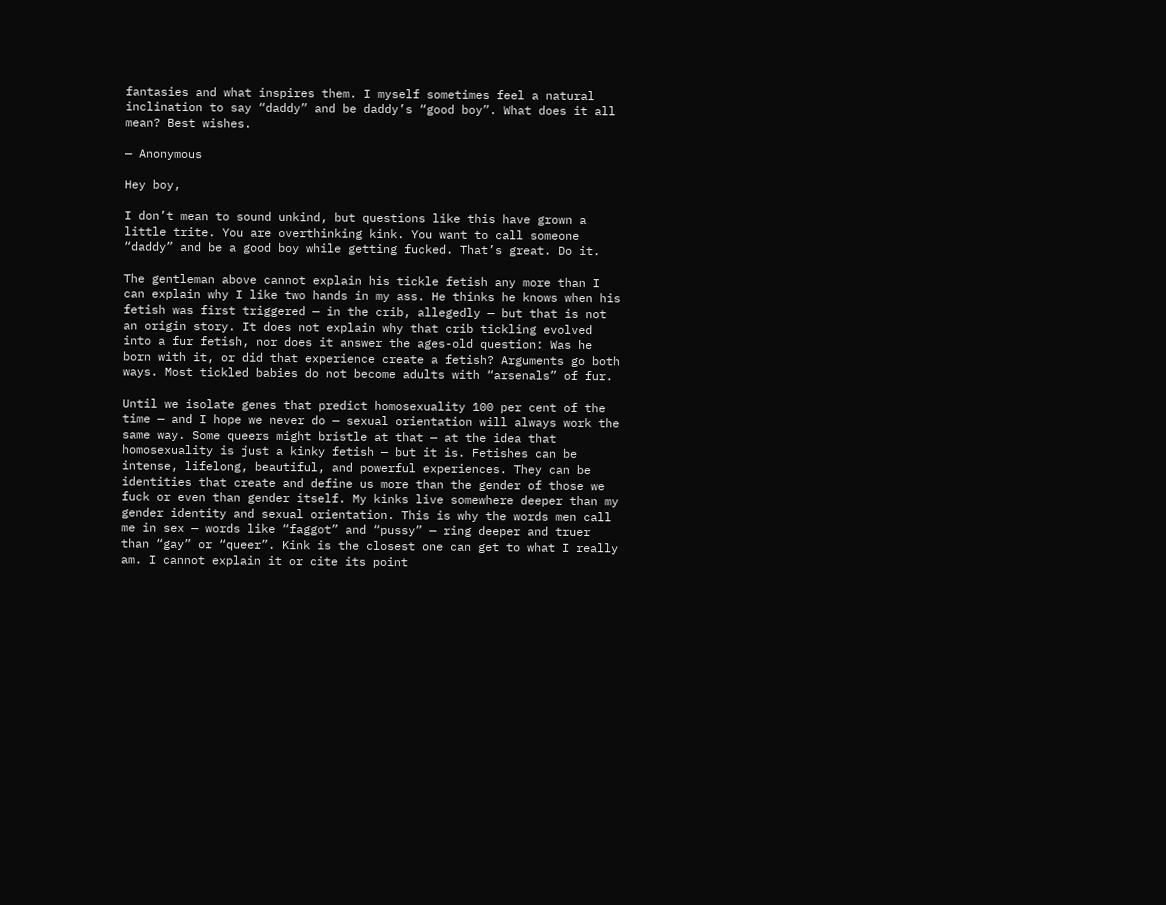fantasies and what inspires them. I myself sometimes feel a natural inclination to say “daddy” and be daddy’s “good boy”. What does it all mean? Best wishes.

— Anonymous

Hey boy,

I don’t mean to sound unkind, but questions like this have grown a little trite. You are overthinking kink. You want to call someone “daddy” and be a good boy while getting fucked. That’s great. Do it.

The gentleman above cannot explain his tickle fetish any more than I can explain why I like two hands in my ass. He thinks he knows when his fetish was first triggered — in the crib, allegedly — but that is not an origin story. It does not explain why that crib tickling evolved into a fur fetish, nor does it answer the ages-old question: Was he born with it, or did that experience create a fetish? Arguments go both ways. Most tickled babies do not become adults with “arsenals” of fur.

Until we isolate genes that predict homosexuality 100 per cent of the time — and I hope we never do — sexual orientation will always work the same way. Some queers might bristle at that — at the idea that homosexuality is just a kinky fetish — but it is. Fetishes can be intense, lifelong, beautiful, and powerful experiences. They can be identities that create and define us more than the gender of those we fuck or even than gender itself. My kinks live somewhere deeper than my gender identity and sexual orientation. This is why the words men call me in sex — words like “faggot” and “pussy” — ring deeper and truer than “gay” or “queer”. Kink is the closest one can get to what I really am. I cannot explain it or cite its point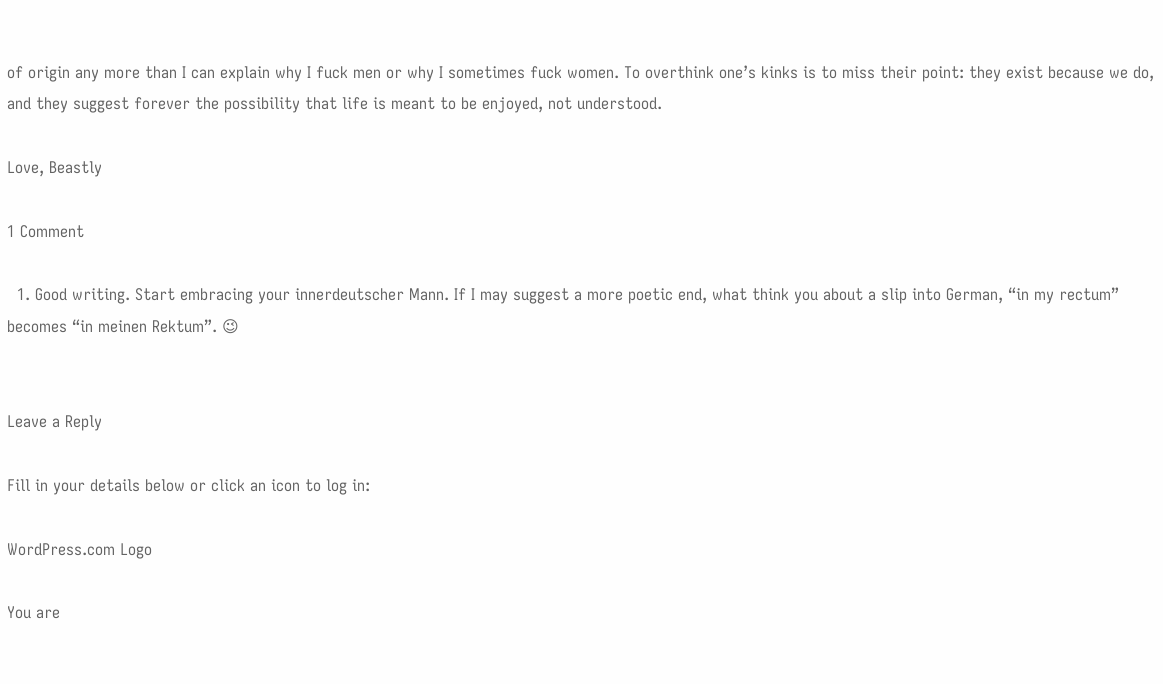of origin any more than I can explain why I fuck men or why I sometimes fuck women. To overthink one’s kinks is to miss their point: they exist because we do, and they suggest forever the possibility that life is meant to be enjoyed, not understood.

Love, Beastly

1 Comment

  1. Good writing. Start embracing your innerdeutscher Mann. If I may suggest a more poetic end, what think you about a slip into German, “in my rectum” becomes “in meinen Rektum”. 😉


Leave a Reply

Fill in your details below or click an icon to log in:

WordPress.com Logo

You are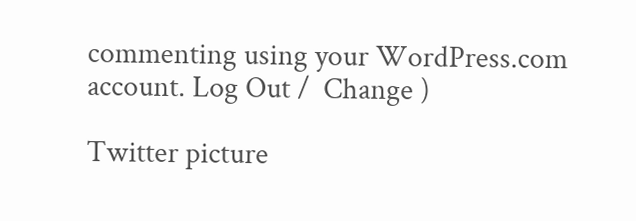commenting using your WordPress.com account. Log Out /  Change )

Twitter picture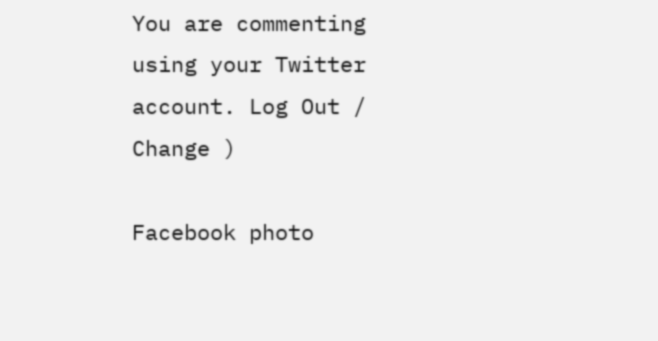You are commenting using your Twitter account. Log Out /  Change )

Facebook photo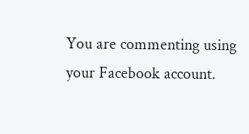You are commenting using your Facebook account.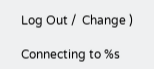Log Out /  Change )

Connecting to %s